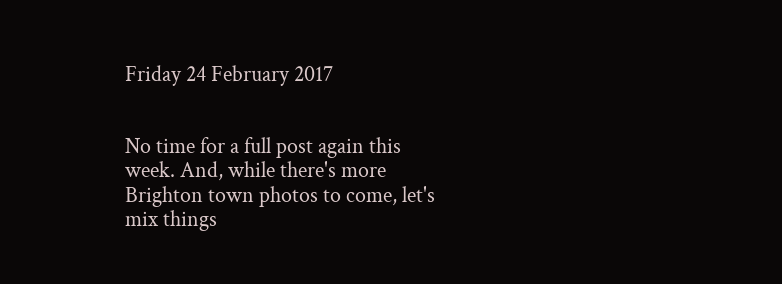Friday 24 February 2017


No time for a full post again this week. And, while there's more Brighton town photos to come, let's mix things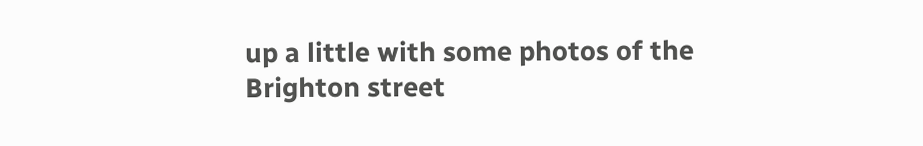up a little with some photos of the Brighton street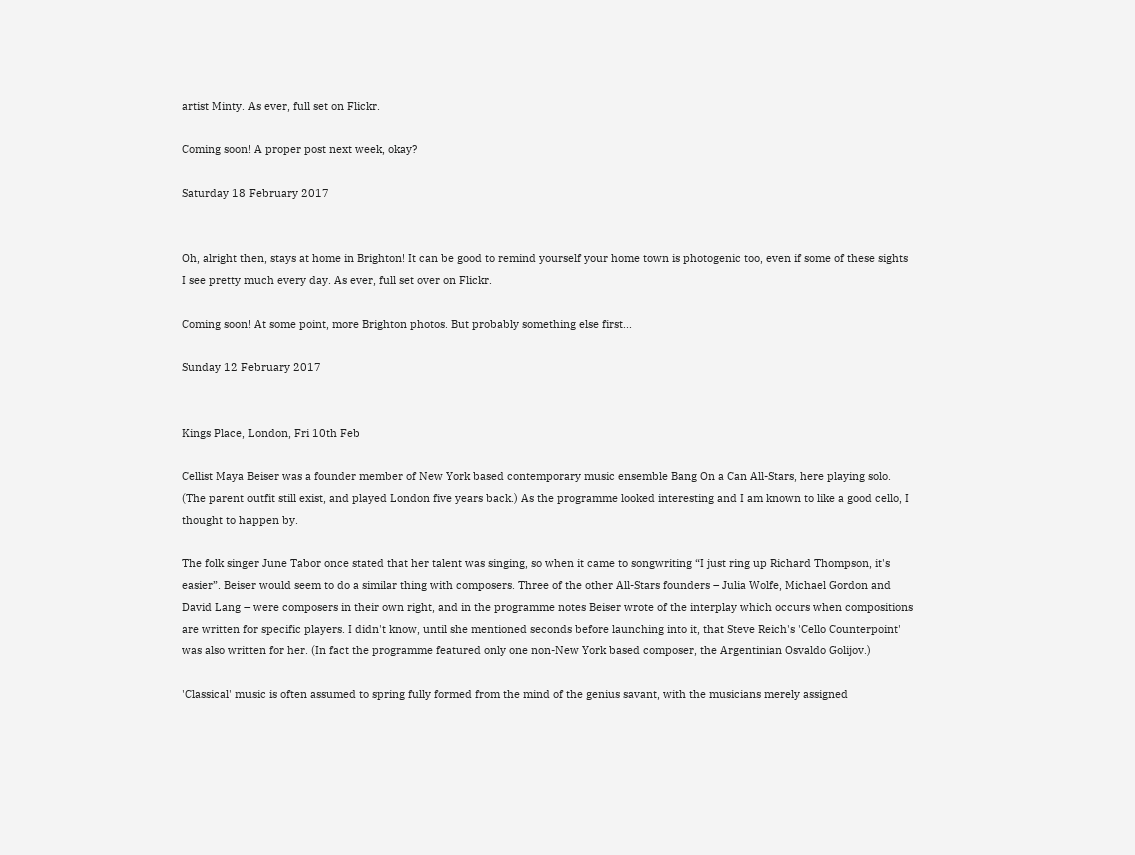artist Minty. As ever, full set on Flickr.

Coming soon! A proper post next week, okay?

Saturday 18 February 2017


Oh, alright then, stays at home in Brighton! It can be good to remind yourself your home town is photogenic too, even if some of these sights I see pretty much every day. As ever, full set over on Flickr.

Coming soon! At some point, more Brighton photos. But probably something else first...

Sunday 12 February 2017


Kings Place, London, Fri 10th Feb

Cellist Maya Beiser was a founder member of New York based contemporary music ensemble Bang On a Can All-Stars, here playing solo. (The parent outfit still exist, and played London five years back.) As the programme looked interesting and I am known to like a good cello, I thought to happen by.

The folk singer June Tabor once stated that her talent was singing, so when it came to songwriting “I just ring up Richard Thompson, it's easier”. Beiser would seem to do a similar thing with composers. Three of the other All-Stars founders – Julia Wolfe, Michael Gordon and David Lang – were composers in their own right, and in the programme notes Beiser wrote of the interplay which occurs when compositions are written for specific players. I didn't know, until she mentioned seconds before launching into it, that Steve Reich's 'Cello Counterpoint' was also written for her. (In fact the programme featured only one non-New York based composer, the Argentinian Osvaldo Golijov.)

'Classical' music is often assumed to spring fully formed from the mind of the genius savant, with the musicians merely assigned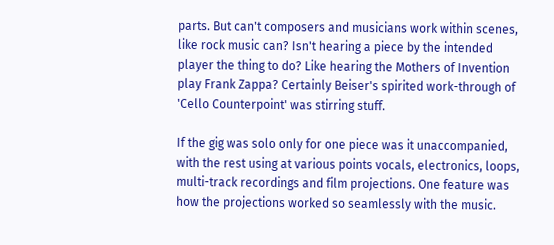parts. But can't composers and musicians work within scenes, like rock music can? Isn't hearing a piece by the intended player the thing to do? Like hearing the Mothers of Invention play Frank Zappa? Certainly Beiser's spirited work-through of 'Cello Counterpoint' was stirring stuff.

If the gig was solo only for one piece was it unaccompanied, with the rest using at various points vocals, electronics, loops, multi-track recordings and film projections. One feature was how the projections worked so seamlessly with the music.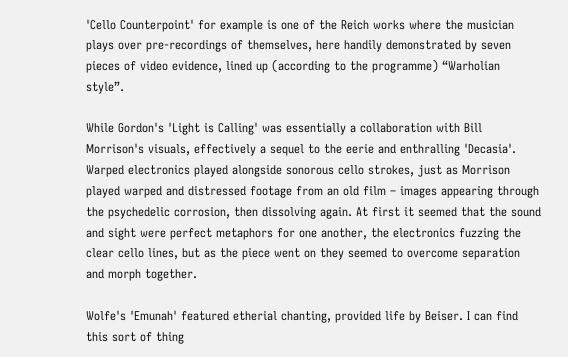'Cello Counterpoint' for example is one of the Reich works where the musician plays over pre-recordings of themselves, here handily demonstrated by seven pieces of video evidence, lined up (according to the programme) “Warholian style”.

While Gordon's 'Light is Calling' was essentially a collaboration with Bill Morrison's visuals, effectively a sequel to the eerie and enthralling 'Decasia'. Warped electronics played alongside sonorous cello strokes, just as Morrison played warped and distressed footage from an old film – images appearing through the psychedelic corrosion, then dissolving again. At first it seemed that the sound and sight were perfect metaphors for one another, the electronics fuzzing the clear cello lines, but as the piece went on they seemed to overcome separation and morph together.

Wolfe's 'Emunah' featured etherial chanting, provided life by Beiser. I can find this sort of thing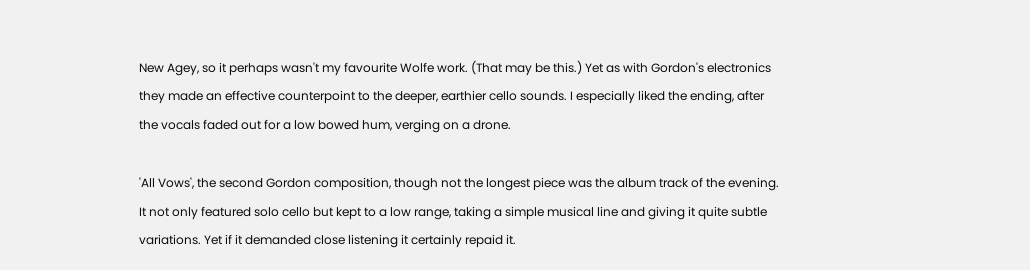New Agey, so it perhaps wasn't my favourite Wolfe work. (That may be this.) Yet as with Gordon's electronics they made an effective counterpoint to the deeper, earthier cello sounds. I especially liked the ending, after the vocals faded out for a low bowed hum, verging on a drone.

'All Vows', the second Gordon composition, though not the longest piece was the album track of the evening. It not only featured solo cello but kept to a low range, taking a simple musical line and giving it quite subtle variations. Yet if it demanded close listening it certainly repaid it.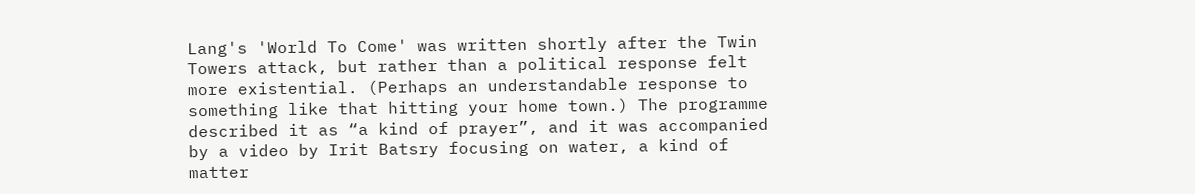Lang's 'World To Come' was written shortly after the Twin Towers attack, but rather than a political response felt more existential. (Perhaps an understandable response to something like that hitting your home town.) The programme described it as “a kind of prayer”, and it was accompanied by a video by Irit Batsry focusing on water, a kind of matter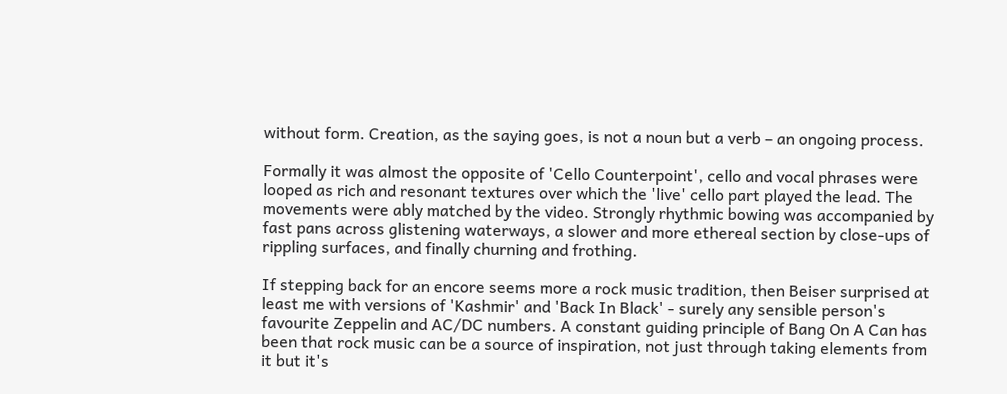without form. Creation, as the saying goes, is not a noun but a verb – an ongoing process.

Formally it was almost the opposite of 'Cello Counterpoint', cello and vocal phrases were looped as rich and resonant textures over which the 'live' cello part played the lead. The movements were ably matched by the video. Strongly rhythmic bowing was accompanied by fast pans across glistening waterways, a slower and more ethereal section by close-ups of rippling surfaces, and finally churning and frothing.

If stepping back for an encore seems more a rock music tradition, then Beiser surprised at least me with versions of 'Kashmir' and 'Back In Black' - surely any sensible person's favourite Zeppelin and AC/DC numbers. A constant guiding principle of Bang On A Can has been that rock music can be a source of inspiration, not just through taking elements from it but it's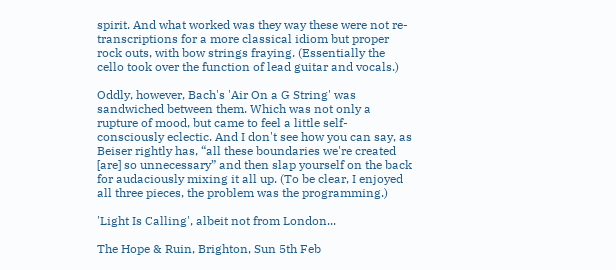spirit. And what worked was they way these were not re-transcriptions for a more classical idiom but proper rock outs, with bow strings fraying. (Essentially the cello took over the function of lead guitar and vocals.)

Oddly, however, Bach's 'Air On a G String' was sandwiched between them. Which was not only a rupture of mood, but came to feel a little self-consciously eclectic. And I don't see how you can say, as Beiser rightly has, “all these boundaries we're created [are] so unnecessary” and then slap yourself on the back for audaciously mixing it all up. (To be clear, I enjoyed all three pieces, the problem was the programming.)

'Light Is Calling', albeit not from London...

The Hope & Ruin, Brighton, Sun 5th Feb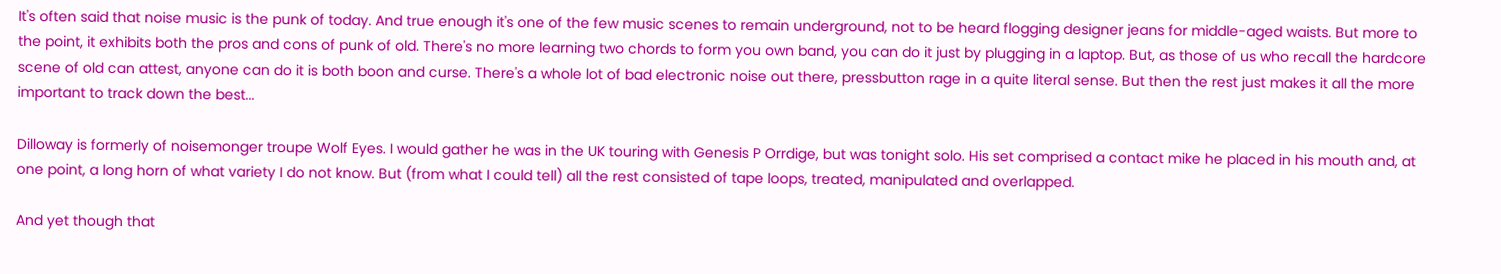It's often said that noise music is the punk of today. And true enough it's one of the few music scenes to remain underground, not to be heard flogging designer jeans for middle-aged waists. But more to the point, it exhibits both the pros and cons of punk of old. There's no more learning two chords to form you own band, you can do it just by plugging in a laptop. But, as those of us who recall the hardcore scene of old can attest, anyone can do it is both boon and curse. There's a whole lot of bad electronic noise out there, pressbutton rage in a quite literal sense. But then the rest just makes it all the more important to track down the best...

Dilloway is formerly of noisemonger troupe Wolf Eyes. I would gather he was in the UK touring with Genesis P Orrdige, but was tonight solo. His set comprised a contact mike he placed in his mouth and, at one point, a long horn of what variety I do not know. But (from what I could tell) all the rest consisted of tape loops, treated, manipulated and overlapped.

And yet though that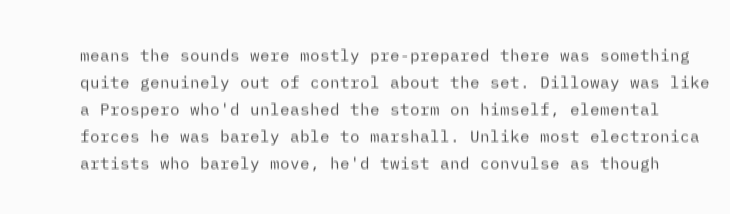means the sounds were mostly pre-prepared there was something quite genuinely out of control about the set. Dilloway was like a Prospero who'd unleashed the storm on himself, elemental forces he was barely able to marshall. Unlike most electronica artists who barely move, he'd twist and convulse as though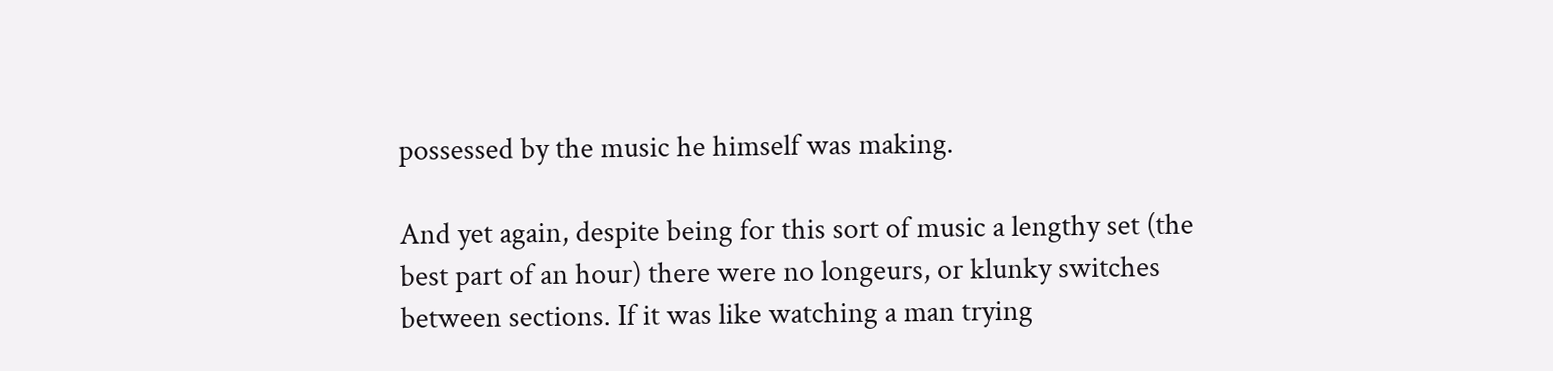possessed by the music he himself was making.

And yet again, despite being for this sort of music a lengthy set (the best part of an hour) there were no longeurs, or klunky switches between sections. If it was like watching a man trying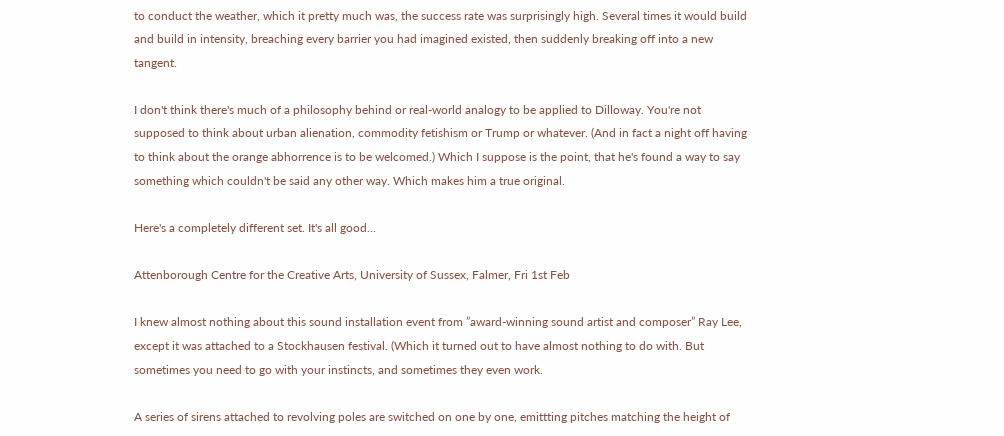to conduct the weather, which it pretty much was, the success rate was surprisingly high. Several times it would build and build in intensity, breaching every barrier you had imagined existed, then suddenly breaking off into a new tangent.

I don't think there's much of a philosophy behind or real-world analogy to be applied to Dilloway. You're not supposed to think about urban alienation, commodity fetishism or Trump or whatever. (And in fact a night off having to think about the orange abhorrence is to be welcomed.) Which I suppose is the point, that he's found a way to say something which couldn't be said any other way. Which makes him a true original.

Here's a completely different set. It's all good...

Attenborough Centre for the Creative Arts, University of Sussex, Falmer, Fri 1st Feb

I knew almost nothing about this sound installation event from ”award-winning sound artist and composer” Ray Lee, except it was attached to a Stockhausen festival. (Which it turned out to have almost nothing to do with. But sometimes you need to go with your instincts, and sometimes they even work.

A series of sirens attached to revolving poles are switched on one by one, emittting pitches matching the height of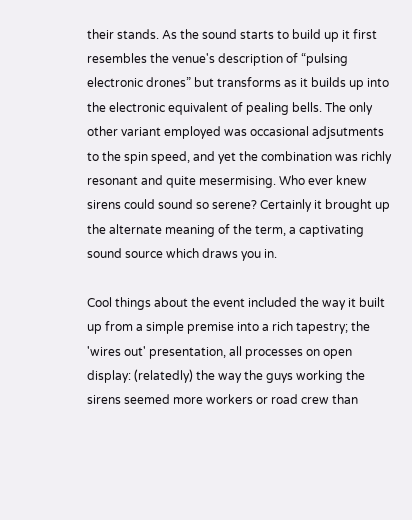their stands. As the sound starts to build up it first resembles the venue's description of “pulsing electronic drones” but transforms as it builds up into the electronic equivalent of pealing bells. The only other variant employed was occasional adjsutments to the spin speed, and yet the combination was richly resonant and quite mesermising. Who ever knew sirens could sound so serene? Certainly it brought up the alternate meaning of the term, a captivating sound source which draws you in.

Cool things about the event included the way it built up from a simple premise into a rich tapestry; the 'wires out' presentation, all processes on open display: (relatedly) the way the guys working the sirens seemed more workers or road crew than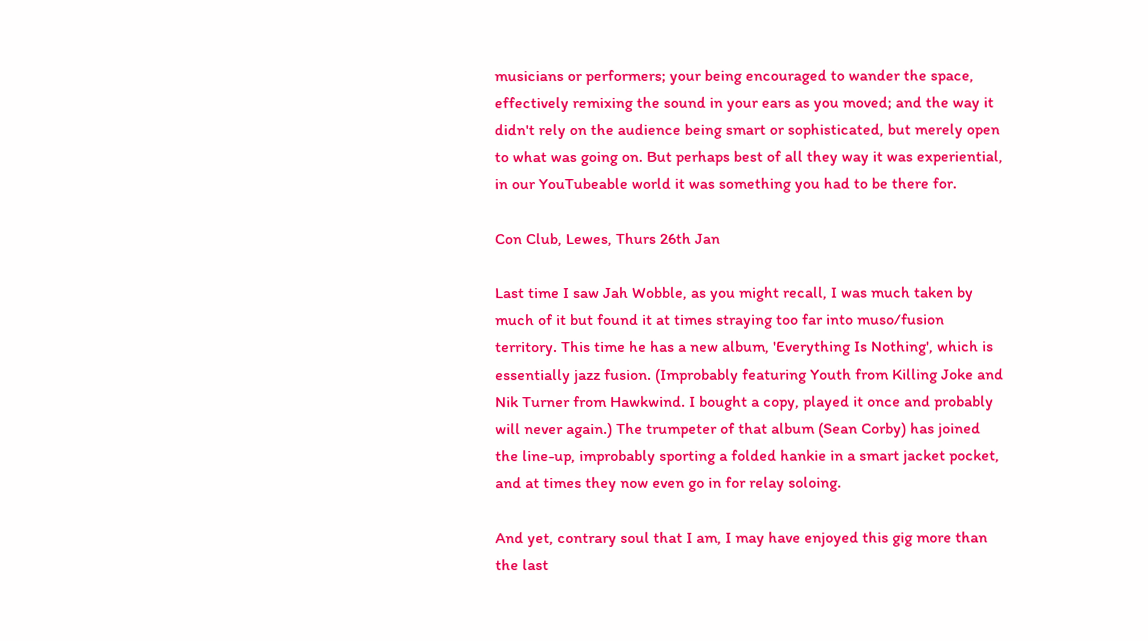musicians or performers; your being encouraged to wander the space, effectively remixing the sound in your ears as you moved; and the way it didn't rely on the audience being smart or sophisticated, but merely open to what was going on. But perhaps best of all they way it was experiential, in our YouTubeable world it was something you had to be there for.

Con Club, Lewes, Thurs 26th Jan

Last time I saw Jah Wobble, as you might recall, I was much taken by much of it but found it at times straying too far into muso/fusion territory. This time he has a new album, 'Everything Is Nothing', which is essentially jazz fusion. (Improbably featuring Youth from Killing Joke and Nik Turner from Hawkwind. I bought a copy, played it once and probably will never again.) The trumpeter of that album (Sean Corby) has joined the line-up, improbably sporting a folded hankie in a smart jacket pocket, and at times they now even go in for relay soloing.

And yet, contrary soul that I am, I may have enjoyed this gig more than the last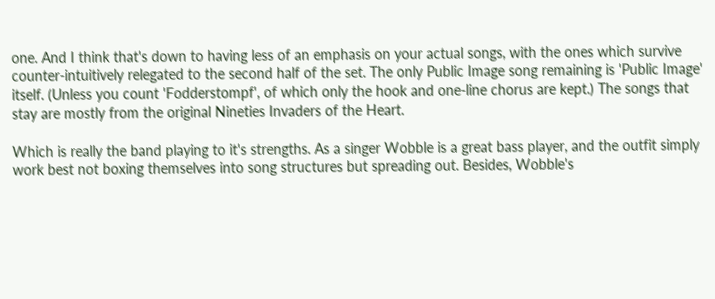one. And I think that's down to having less of an emphasis on your actual songs, with the ones which survive counter-intuitively relegated to the second half of the set. The only Public Image song remaining is 'Public Image' itself. (Unless you count 'Fodderstompf', of which only the hook and one-line chorus are kept.) The songs that stay are mostly from the original Nineties Invaders of the Heart.

Which is really the band playing to it's strengths. As a singer Wobble is a great bass player, and the outfit simply work best not boxing themselves into song structures but spreading out. Besides, Wobble's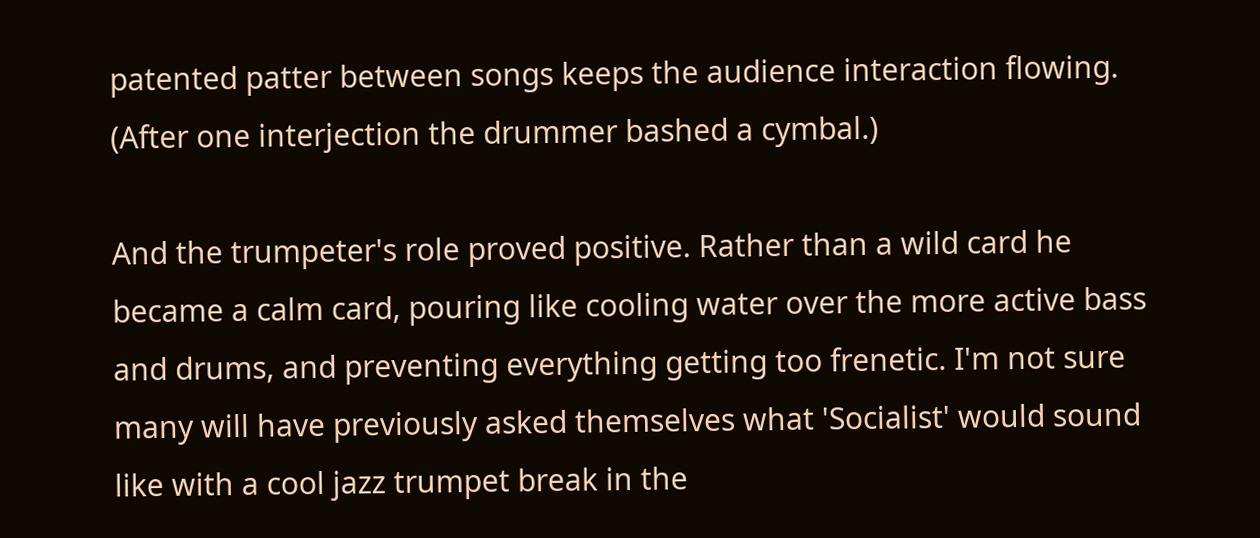patented patter between songs keeps the audience interaction flowing. (After one interjection the drummer bashed a cymbal.)

And the trumpeter's role proved positive. Rather than a wild card he became a calm card, pouring like cooling water over the more active bass and drums, and preventing everything getting too frenetic. I'm not sure many will have previously asked themselves what 'Socialist' would sound like with a cool jazz trumpet break in the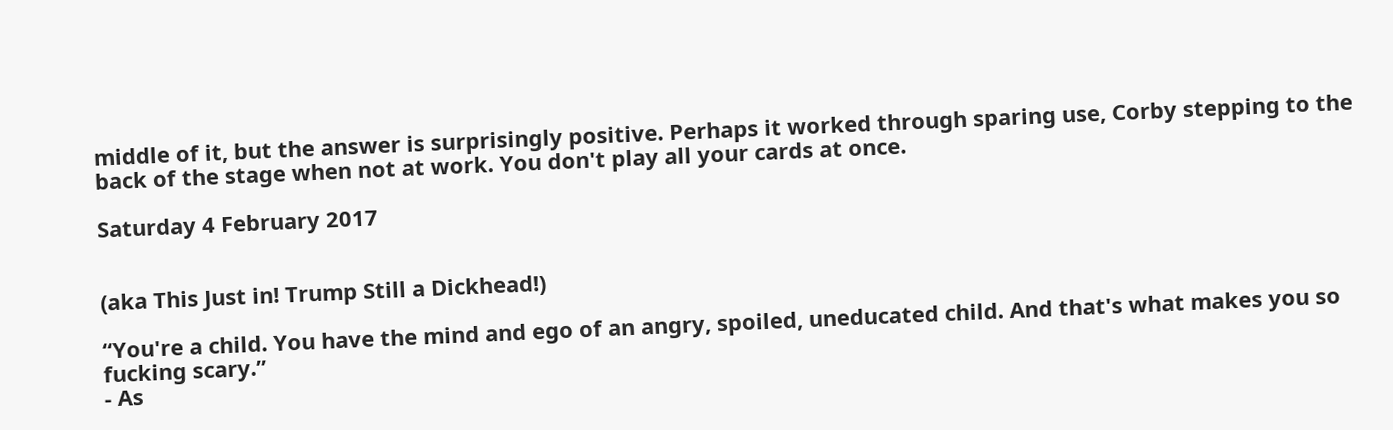middle of it, but the answer is surprisingly positive. Perhaps it worked through sparing use, Corby stepping to the back of the stage when not at work. You don't play all your cards at once.

Saturday 4 February 2017


(aka This Just in! Trump Still a Dickhead!)

“You're a child. You have the mind and ego of an angry, spoiled, uneducated child. And that's what makes you so fucking scary.”
- As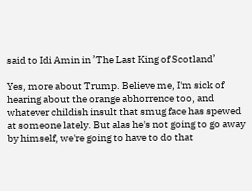said to Idi Amin in ’The Last King of Scotland’

Yes, more about Trump. Believe me, I'm sick of hearing about the orange abhorrence too, and whatever childish insult that smug face has spewed at someone lately. But alas he's not going to go away by himself, we're going to have to do that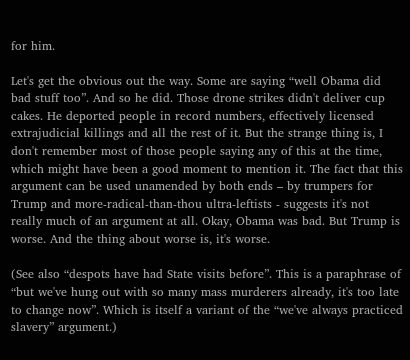for him.

Let's get the obvious out the way. Some are saying “well Obama did bad stuff too”. And so he did. Those drone strikes didn't deliver cup cakes. He deported people in record numbers, effectively licensed extrajudicial killings and all the rest of it. But the strange thing is, I don't remember most of those people saying any of this at the time, which might have been a good moment to mention it. The fact that this argument can be used unamended by both ends – by trumpers for Trump and more-radical-than-thou ultra-leftists - suggests it's not really much of an argument at all. Okay, Obama was bad. But Trump is worse. And the thing about worse is, it's worse.

(See also “despots have had State visits before”. This is a paraphrase of “but we've hung out with so many mass murderers already, it's too late to change now”. Which is itself a variant of the “we've always practiced slavery” argument.)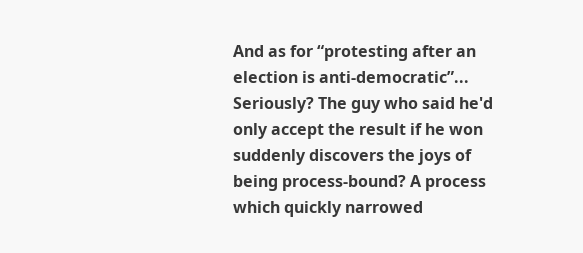And as for “protesting after an election is anti-democratic”... Seriously? The guy who said he'd only accept the result if he won suddenly discovers the joys of being process-bound? A process which quickly narrowed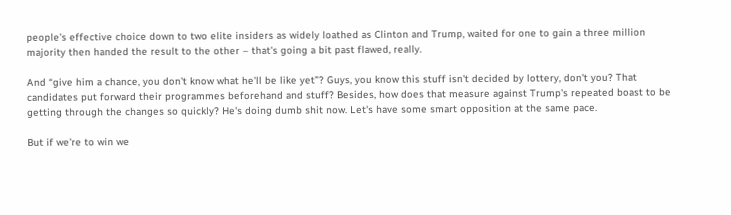people's effective choice down to two elite insiders as widely loathed as Clinton and Trump, waited for one to gain a three million majority then handed the result to the other – that's going a bit past flawed, really.

And “give him a chance, you don't know what he'll be like yet”? Guys, you know this stuff isn't decided by lottery, don't you? That candidates put forward their programmes beforehand and stuff? Besides, how does that measure against Trump's repeated boast to be getting through the changes so quickly? He's doing dumb shit now. Let's have some smart opposition at the same pace.

But if we're to win we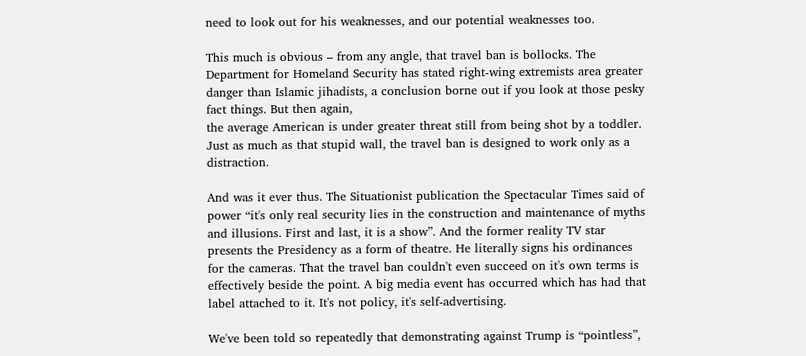need to look out for his weaknesses, and our potential weaknesses too.

This much is obvious – from any angle, that travel ban is bollocks. The Department for Homeland Security has stated right-wing extremists area greater danger than Islamic jihadists, a conclusion borne out if you look at those pesky fact things. But then again,
the average American is under greater threat still from being shot by a toddler. Just as much as that stupid wall, the travel ban is designed to work only as a distraction.

And was it ever thus. The Situationist publication the Spectacular Times said of power “it's only real security lies in the construction and maintenance of myths and illusions. First and last, it is a show”. And the former reality TV star presents the Presidency as a form of theatre. He literally signs his ordinances for the cameras. That the travel ban couldn't even succeed on it's own terms is effectively beside the point. A big media event has occurred which has had that label attached to it. It's not policy, it's self-advertising.

We've been told so repeatedly that demonstrating against Trump is “pointless”,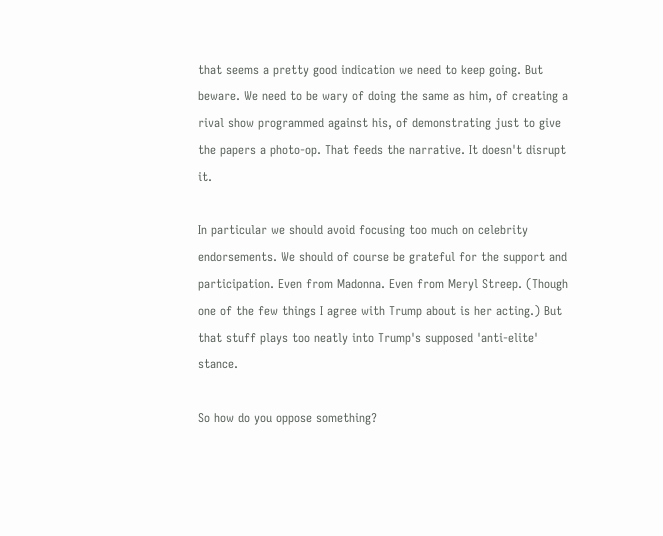that seems a pretty good indication we need to keep going. But beware. We need to be wary of doing the same as him, of creating a rival show programmed against his, of demonstrating just to give the papers a photo-op. That feeds the narrative. It doesn't disrupt it.

In particular we should avoid focusing too much on celebrity endorsements. We should of course be grateful for the support and participation. Even from Madonna. Even from Meryl Streep. (Though one of the few things I agree with Trump about is her acting.) But that stuff plays too neatly into Trump's supposed 'anti-elite' stance.

So how do you oppose something?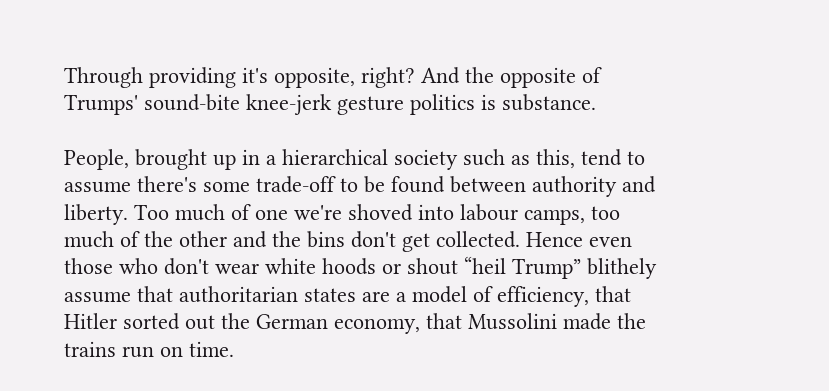Through providing it's opposite, right? And the opposite of Trumps' sound-bite knee-jerk gesture politics is substance.

People, brought up in a hierarchical society such as this, tend to assume there's some trade-off to be found between authority and liberty. Too much of one we're shoved into labour camps, too much of the other and the bins don't get collected. Hence even those who don't wear white hoods or shout “heil Trump” blithely assume that authoritarian states are a model of efficiency, that Hitler sorted out the German economy, that Mussolini made the trains run on time.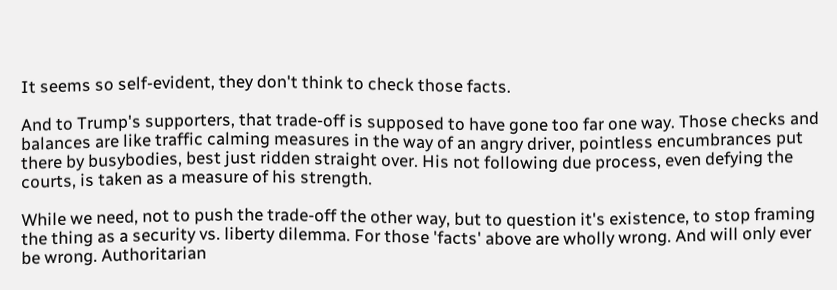It seems so self-evident, they don't think to check those facts.

And to Trump's supporters, that trade-off is supposed to have gone too far one way. Those checks and balances are like traffic calming measures in the way of an angry driver, pointless encumbrances put there by busybodies, best just ridden straight over. His not following due process, even defying the courts, is taken as a measure of his strength.

While we need, not to push the trade-off the other way, but to question it's existence, to stop framing the thing as a security vs. liberty dilemma. For those 'facts' above are wholly wrong. And will only ever be wrong. Authoritarian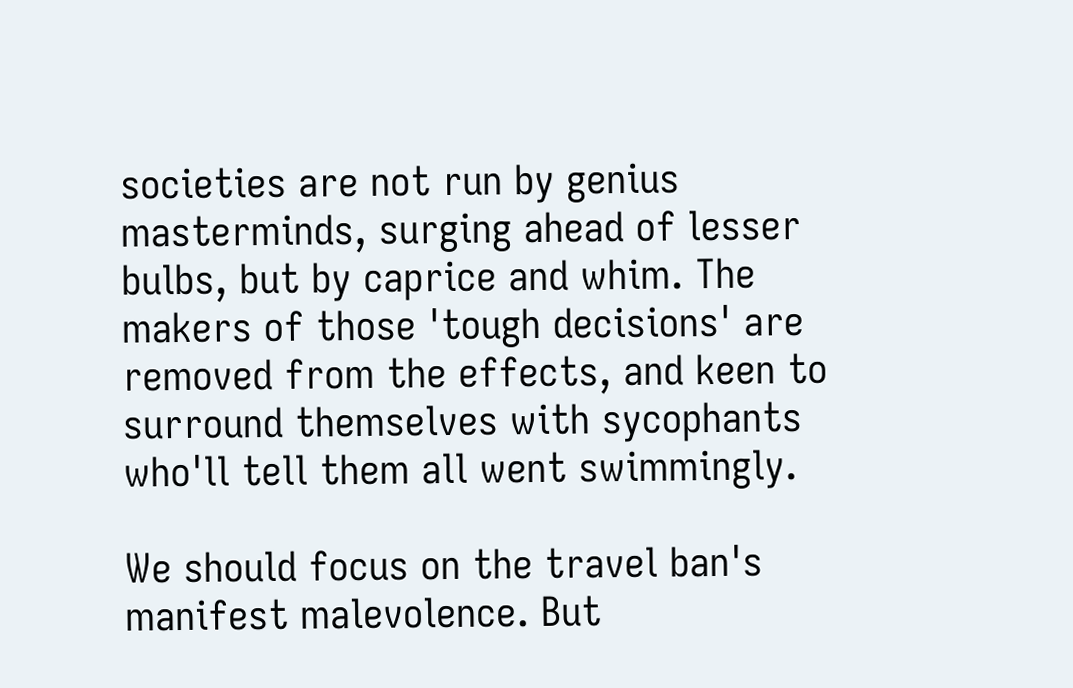societies are not run by genius masterminds, surging ahead of lesser bulbs, but by caprice and whim. The makers of those 'tough decisions' are removed from the effects, and keen to surround themselves with sycophants who'll tell them all went swimmingly.

We should focus on the travel ban's manifest malevolence. But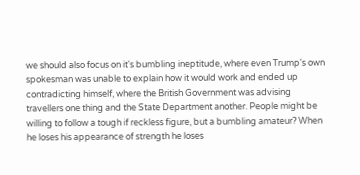we should also focus on it's bumbling ineptitude, where even Trump's own spokesman was unable to explain how it would work and ended up contradicting himself, where the British Government was advising travellers one thing and the State Department another. People might be willing to follow a tough if reckless figure, but a bumbling amateur? When he loses his appearance of strength he loses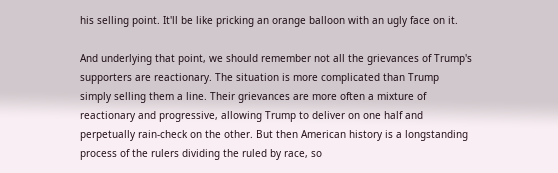his selling point. It'll be like pricking an orange balloon with an ugly face on it.

And underlying that point, we should remember not all the grievances of Trump's supporters are reactionary. The situation is more complicated than Trump simply selling them a line. Their grievances are more often a mixture of reactionary and progressive, allowing Trump to deliver on one half and perpetually rain-check on the other. But then American history is a longstanding process of the rulers dividing the ruled by race, so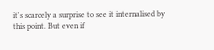it's scarcely a surprise to see it internalised by this point. But even if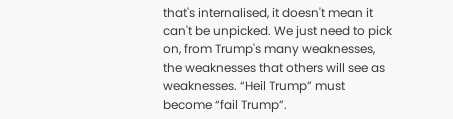that's internalised, it doesn't mean it can't be unpicked. We just need to pick on, from Trump's many weaknesses, the weaknesses that others will see as weaknesses. “Heil Trump” must become “fail Trump”.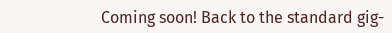Coming soon! Back to the standard gig-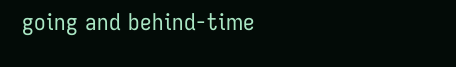going and behind-time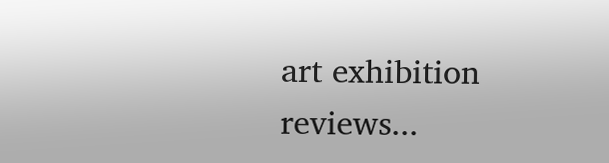art exhibition reviews...